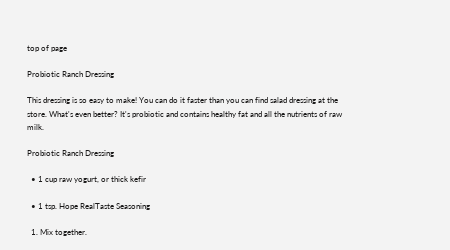top of page

Probiotic Ranch Dressing

This dressing is so easy to make! You can do it faster than you can find salad dressing at the store. What's even better? It's probiotic and contains healthy fat and all the nutrients of raw milk.

Probiotic Ranch Dressing

  • 1 cup raw yogurt, or thick kefir

  • 1 tsp. Hope RealTaste Seasoning

  1. Mix together.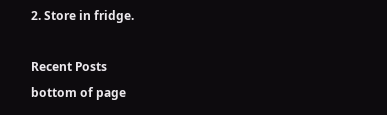2. Store in fridge.

Recent Posts
bottom of page